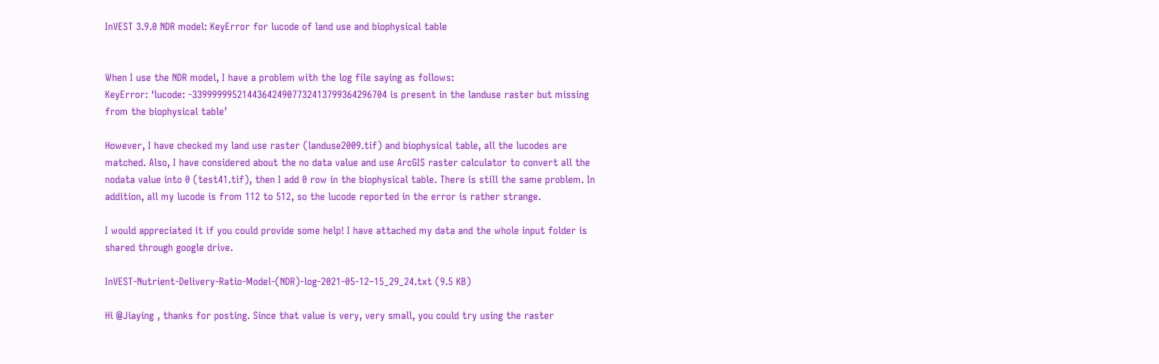InVEST 3.9.0 NDR model: KeyError for lucode of land use and biophysical table


When I use the NDR model, I have a problem with the log file saying as follows:
KeyError: ‘lucode: -339999995214436424907732413799364296704 is present in the landuse raster but missing from the biophysical table’

However, I have checked my land use raster (landuse2009.tif) and biophysical table, all the lucodes are matched. Also, I have considered about the no data value and use ArcGIS raster calculator to convert all the nodata value into 0 (test41.tif), then I add 0 row in the biophysical table. There is still the same problem. In addition, all my lucode is from 112 to 512, so the lucode reported in the error is rather strange.

I would appreciated it if you could provide some help! I have attached my data and the whole input folder is shared through google drive.

InVEST-Nutrient-Delivery-Ratio-Model-(NDR)-log-2021-05-12–15_29_24.txt (9.5 KB)

Hi @Jiaying , thanks for posting. Since that value is very, very small, you could try using the raster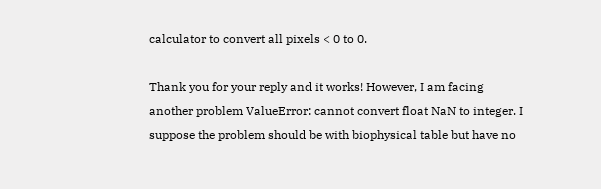calculator to convert all pixels < 0 to 0.

Thank you for your reply and it works! However, I am facing another problem ValueError: cannot convert float NaN to integer. I suppose the problem should be with biophysical table but have no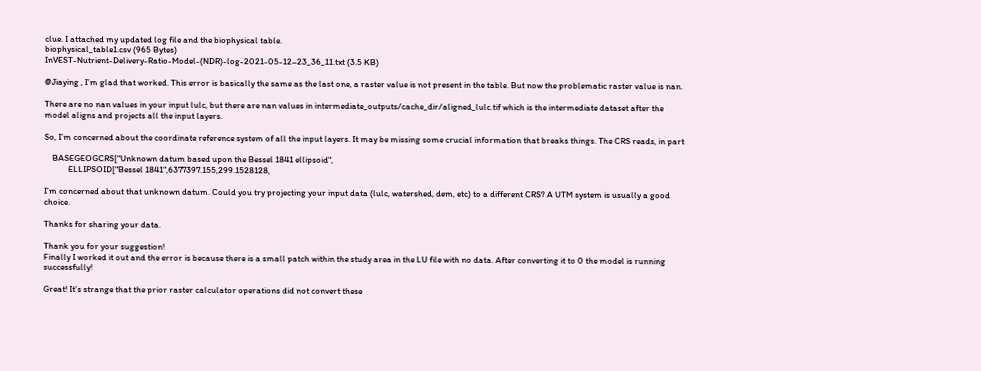clue. I attached my updated log file and the biophysical table.
biophysical_table1.csv (965 Bytes)
InVEST-Nutrient-Delivery-Ratio-Model-(NDR)-log-2021-05-12–23_36_11.txt (3.5 KB)

@Jiaying , I’m glad that worked. This error is basically the same as the last one, a raster value is not present in the table. But now the problematic raster value is nan.

There are no nan values in your input lulc, but there are nan values in intermediate_outputs/cache_dir/aligned_lulc.tif which is the intermediate dataset after the model aligns and projects all the input layers.

So, I’m concerned about the coordinate reference system of all the input layers. It may be missing some crucial information that breaks things. The CRS reads, in part

    BASEGEOGCRS["Unknown datum based upon the Bessel 1841 ellipsoid",
            ELLIPSOID["Bessel 1841",6377397.155,299.1528128,

I’m concerned about that unknown datum. Could you try projecting your input data (lulc, watershed, dem, etc) to a different CRS? A UTM system is usually a good choice.

Thanks for sharing your data.

Thank you for your suggestion!
Finally I worked it out and the error is because there is a small patch within the study area in the LU file with no data. After converting it to 0 the model is running successfully!

Great! It’s strange that the prior raster calculator operations did not convert these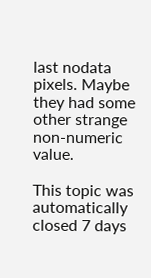last nodata pixels. Maybe they had some other strange non-numeric value.

This topic was automatically closed 7 days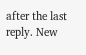after the last reply. New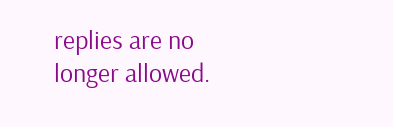replies are no longer allowed.